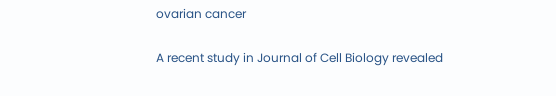ovarian cancer

A recent study in Journal of Cell Biology revealed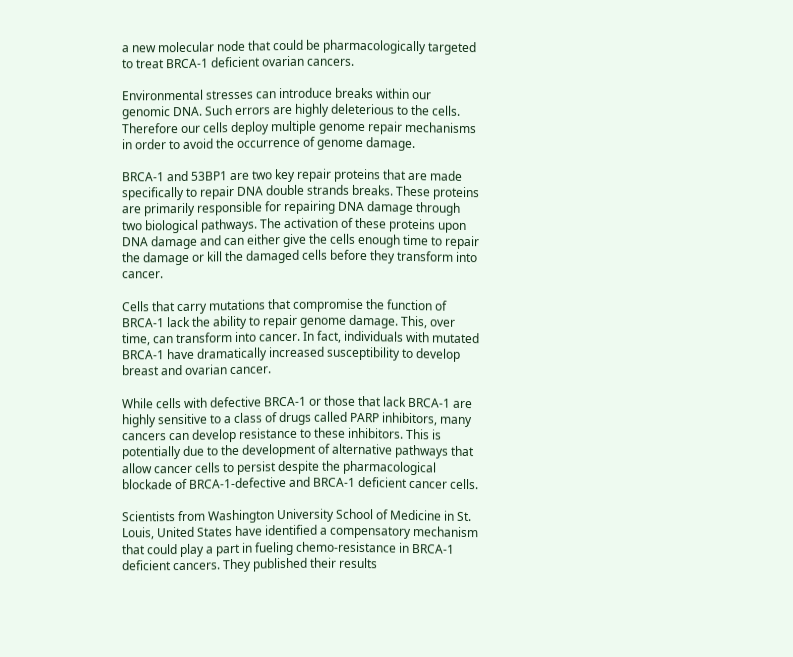a new molecular node that could be pharmacologically targeted to treat BRCA-1 deficient ovarian cancers.

Environmental stresses can introduce breaks within our genomic DNA. Such errors are highly deleterious to the cells. Therefore our cells deploy multiple genome repair mechanisms in order to avoid the occurrence of genome damage.

BRCA-1 and 53BP1 are two key repair proteins that are made specifically to repair DNA double strands breaks. These proteins are primarily responsible for repairing DNA damage through two biological pathways. The activation of these proteins upon DNA damage and can either give the cells enough time to repair the damage or kill the damaged cells before they transform into cancer.

Cells that carry mutations that compromise the function of BRCA-1 lack the ability to repair genome damage. This, over time, can transform into cancer. In fact, individuals with mutated BRCA-1 have dramatically increased susceptibility to develop breast and ovarian cancer.

While cells with defective BRCA-1 or those that lack BRCA-1 are highly sensitive to a class of drugs called PARP inhibitors, many cancers can develop resistance to these inhibitors. This is potentially due to the development of alternative pathways that allow cancer cells to persist despite the pharmacological blockade of BRCA-1-defective and BRCA-1 deficient cancer cells.

Scientists from Washington University School of Medicine in St. Louis, United States have identified a compensatory mechanism that could play a part in fueling chemo-resistance in BRCA-1 deficient cancers. They published their results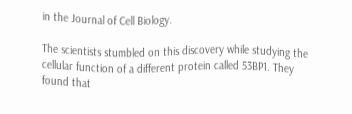in the Journal of Cell Biology.

The scientists stumbled on this discovery while studying the cellular function of a different protein called 53BP1. They found that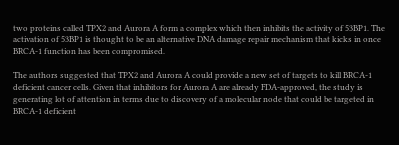two proteins called TPX2 and Aurora A form a complex which then inhibits the activity of 53BP1. The activation of 53BP1 is thought to be an alternative DNA damage repair mechanism that kicks in once BRCA-1 function has been compromised.

The authors suggested that TPX2 and Aurora A could provide a new set of targets to kill BRCA-1 deficient cancer cells. Given that inhibitors for Aurora A are already FDA-approved, the study is generating lot of attention in terms due to discovery of a molecular node that could be targeted in BRCA-1 deficient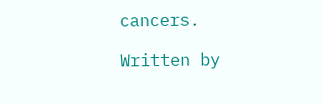cancers.

Written by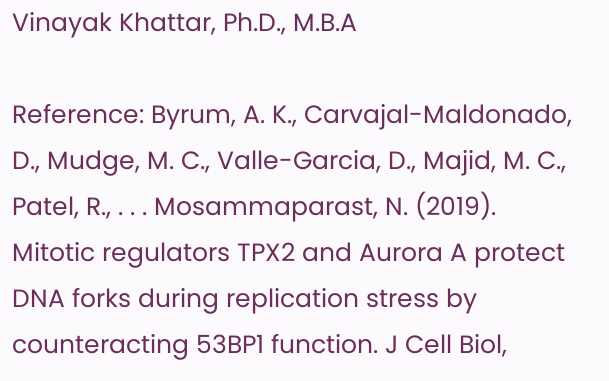Vinayak Khattar, Ph.D., M.B.A

Reference: Byrum, A. K., Carvajal-Maldonado, D., Mudge, M. C., Valle-Garcia, D., Majid, M. C., Patel, R., . . . Mosammaparast, N. (2019). Mitotic regulators TPX2 and Aurora A protect DNA forks during replication stress by counteracting 53BP1 function. J Cell Biol,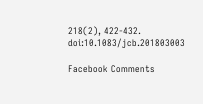218(2), 422-432. doi:10.1083/jcb.201803003

Facebook Comments